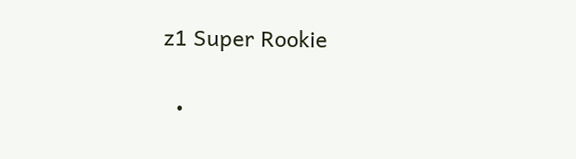z1 Super Rookie

  •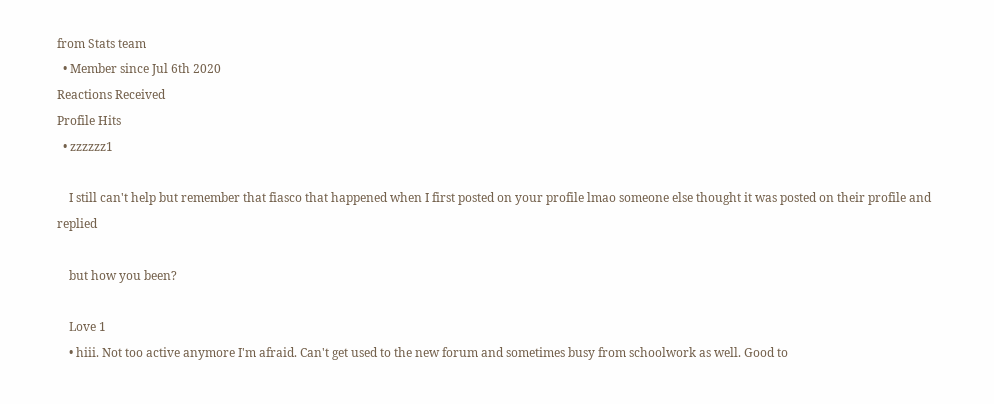from Stats team
  • Member since Jul 6th 2020
Reactions Received
Profile Hits
  • zzzzzz1

    I still can't help but remember that fiasco that happened when I first posted on your profile lmao someone else thought it was posted on their profile and replied

    but how you been?

    Love 1
    • hiii. Not too active anymore I'm afraid. Can't get used to the new forum and sometimes busy from schoolwork as well. Good to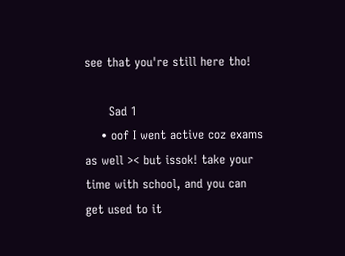see that you're still here tho!

      Sad 1
    • oof I went active coz exams as well >< but issok! take your time with school, and you can get used to it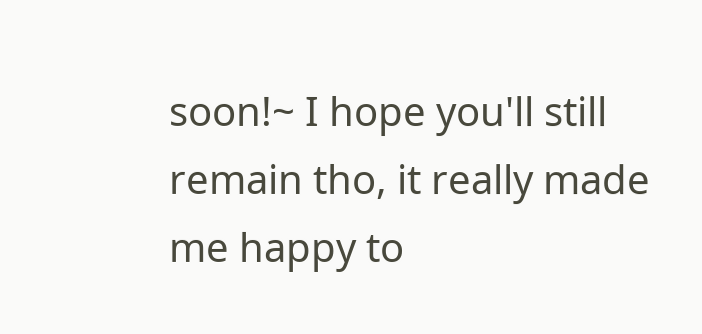soon!~ I hope you'll still remain tho, it really made me happy to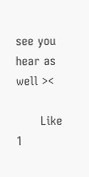see you hear as well ><

      Like 1